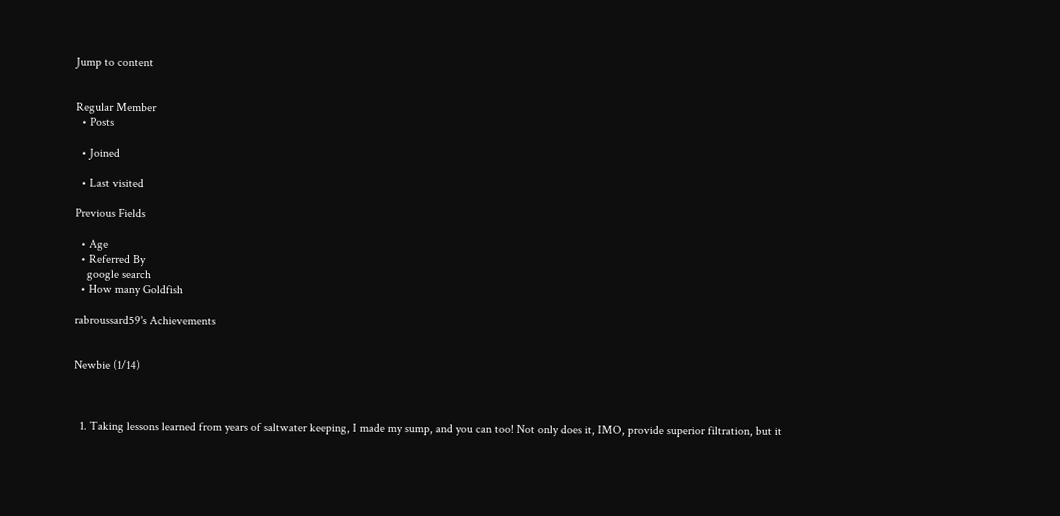Jump to content


Regular Member
  • Posts

  • Joined

  • Last visited

Previous Fields

  • Age
  • Referred By
    google search
  • How many Goldfish

rabroussard59's Achievements


Newbie (1/14)



  1. Taking lessons learned from years of saltwater keeping, I made my sump, and you can too! Not only does it, IMO, provide superior filtration, but it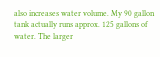also increases water volume. My 90 gallon tank actually runs approx. 125 gallons of water. The larger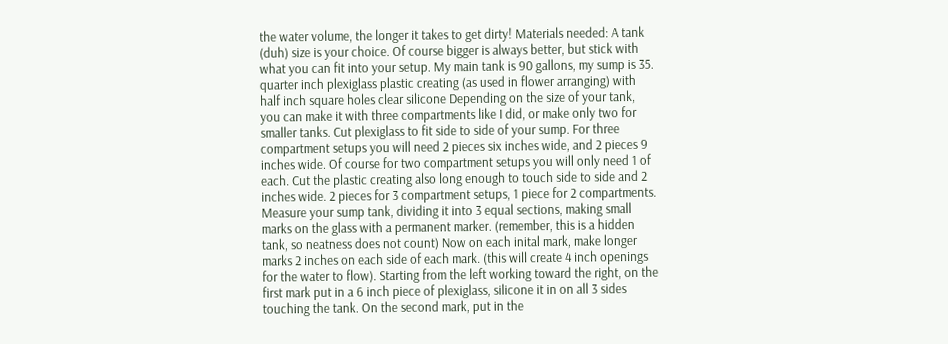the water volume, the longer it takes to get dirty! Materials needed: A tank (duh) size is your choice. Of course bigger is always better, but stick with what you can fit into your setup. My main tank is 90 gallons, my sump is 35. quarter inch plexiglass plastic creating (as used in flower arranging) with half inch square holes clear silicone Depending on the size of your tank, you can make it with three compartments like I did, or make only two for smaller tanks. Cut plexiglass to fit side to side of your sump. For three compartment setups you will need 2 pieces six inches wide, and 2 pieces 9 inches wide. Of course for two compartment setups you will only need 1 of each. Cut the plastic creating also long enough to touch side to side and 2 inches wide. 2 pieces for 3 compartment setups, 1 piece for 2 compartments. Measure your sump tank, dividing it into 3 equal sections, making small marks on the glass with a permanent marker. (remember, this is a hidden tank, so neatness does not count) Now on each inital mark, make longer marks 2 inches on each side of each mark. (this will create 4 inch openings for the water to flow). Starting from the left working toward the right, on the first mark put in a 6 inch piece of plexiglass, silicone it in on all 3 sides touching the tank. On the second mark, put in the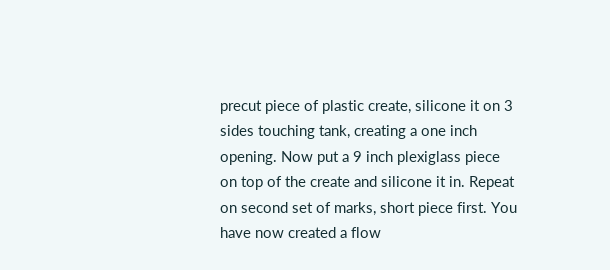precut piece of plastic create, silicone it on 3 sides touching tank, creating a one inch opening. Now put a 9 inch plexiglass piece on top of the create and silicone it in. Repeat on second set of marks, short piece first. You have now created a flow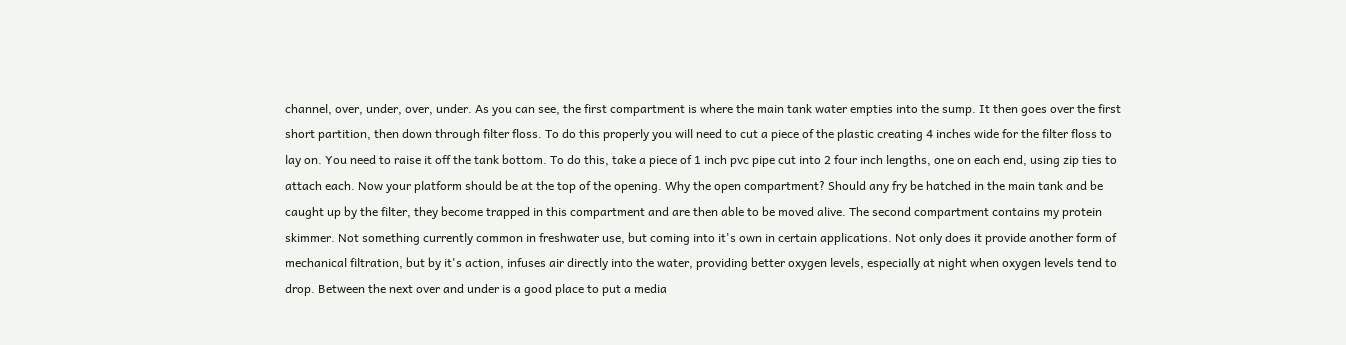channel, over, under, over, under. As you can see, the first compartment is where the main tank water empties into the sump. It then goes over the first short partition, then down through filter floss. To do this properly you will need to cut a piece of the plastic creating 4 inches wide for the filter floss to lay on. You need to raise it off the tank bottom. To do this, take a piece of 1 inch pvc pipe cut into 2 four inch lengths, one on each end, using zip ties to attach each. Now your platform should be at the top of the opening. Why the open compartment? Should any fry be hatched in the main tank and be caught up by the filter, they become trapped in this compartment and are then able to be moved alive. The second compartment contains my protein skimmer. Not something currently common in freshwater use, but coming into it's own in certain applications. Not only does it provide another form of mechanical filtration, but by it's action, infuses air directly into the water, providing better oxygen levels, especially at night when oxygen levels tend to drop. Between the next over and under is a good place to put a media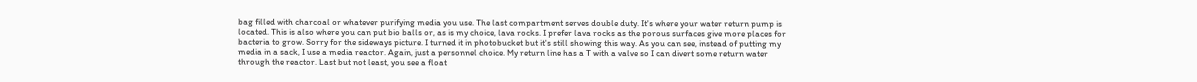bag filled with charcoal or whatever purifying media you use. The last compartment serves double duty. It's where your water return pump is located. This is also where you can put bio balls or, as is my choice, lava rocks. I prefer lava rocks as the porous surfaces give more places for bacteria to grow. Sorry for the sideways picture. I turned it in photobucket but it's still showing this way. As you can see, instead of putting my media in a sack, I use a media reactor. Again, just a personnel choice. My return line has a T with a valve so I can divert some return water through the reactor. Last but not least, you see a float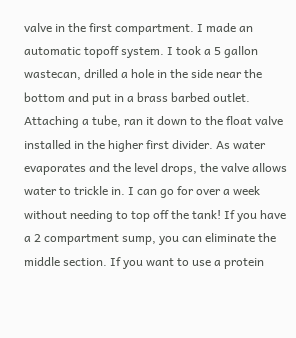valve in the first compartment. I made an automatic topoff system. I took a 5 gallon wastecan, drilled a hole in the side near the bottom and put in a brass barbed outlet. Attaching a tube, ran it down to the float valve installed in the higher first divider. As water evaporates and the level drops, the valve allows water to trickle in. I can go for over a week without needing to top off the tank! If you have a 2 compartment sump, you can eliminate the middle section. If you want to use a protein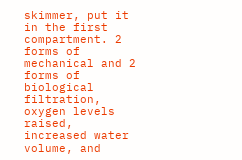skimmer, put it in the first compartment. 2 forms of mechanical and 2 forms of biological filtration, oxygen levels raised, increased water volume, and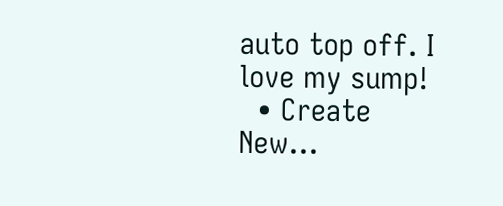auto top off. I love my sump!
  • Create New...